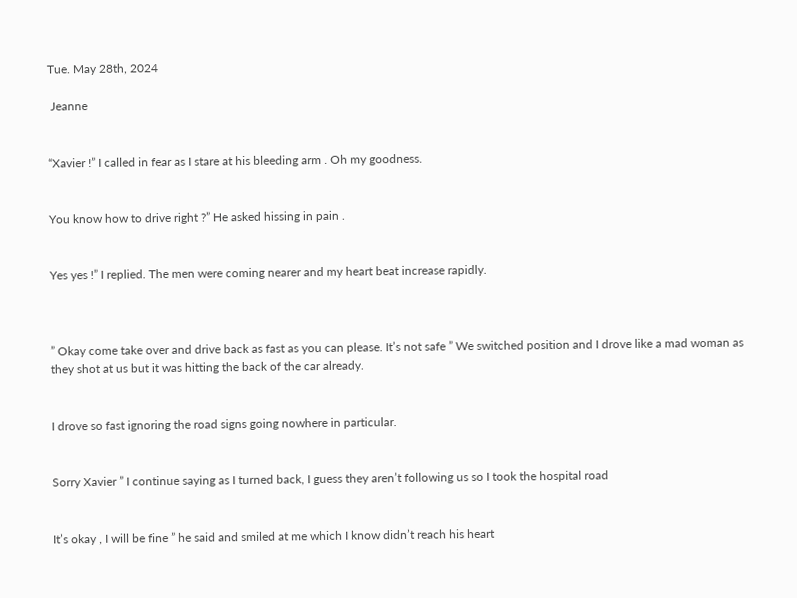Tue. May 28th, 2024

 Jeanne


“Xavier !” I called in fear as I stare at his bleeding arm . Oh my goodness.


You know how to drive right ?” He asked hissing in pain .


Yes yes !” I replied. The men were coming nearer and my heart beat increase rapidly.



” Okay come take over and drive back as fast as you can please. It’s not safe ” We switched position and I drove like a mad woman as they shot at us but it was hitting the back of the car already.


I drove so fast ignoring the road signs going nowhere in particular.


Sorry Xavier ” I continue saying as I turned back, I guess they aren’t following us so I took the hospital road


It’s okay , I will be fine ” he said and smiled at me which I know didn’t reach his heart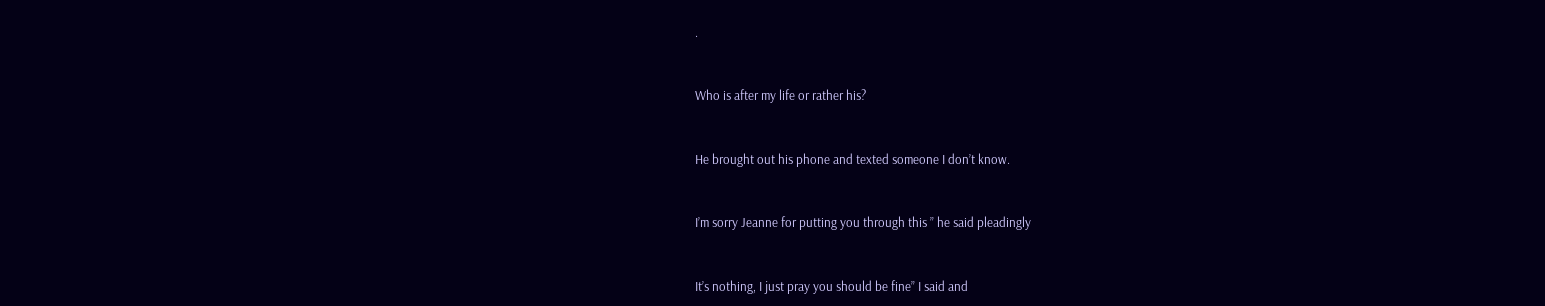.


Who is after my life or rather his?


He brought out his phone and texted someone I don’t know.


I’m sorry Jeanne for putting you through this ” he said pleadingly


It’s nothing, I just pray you should be fine” I said and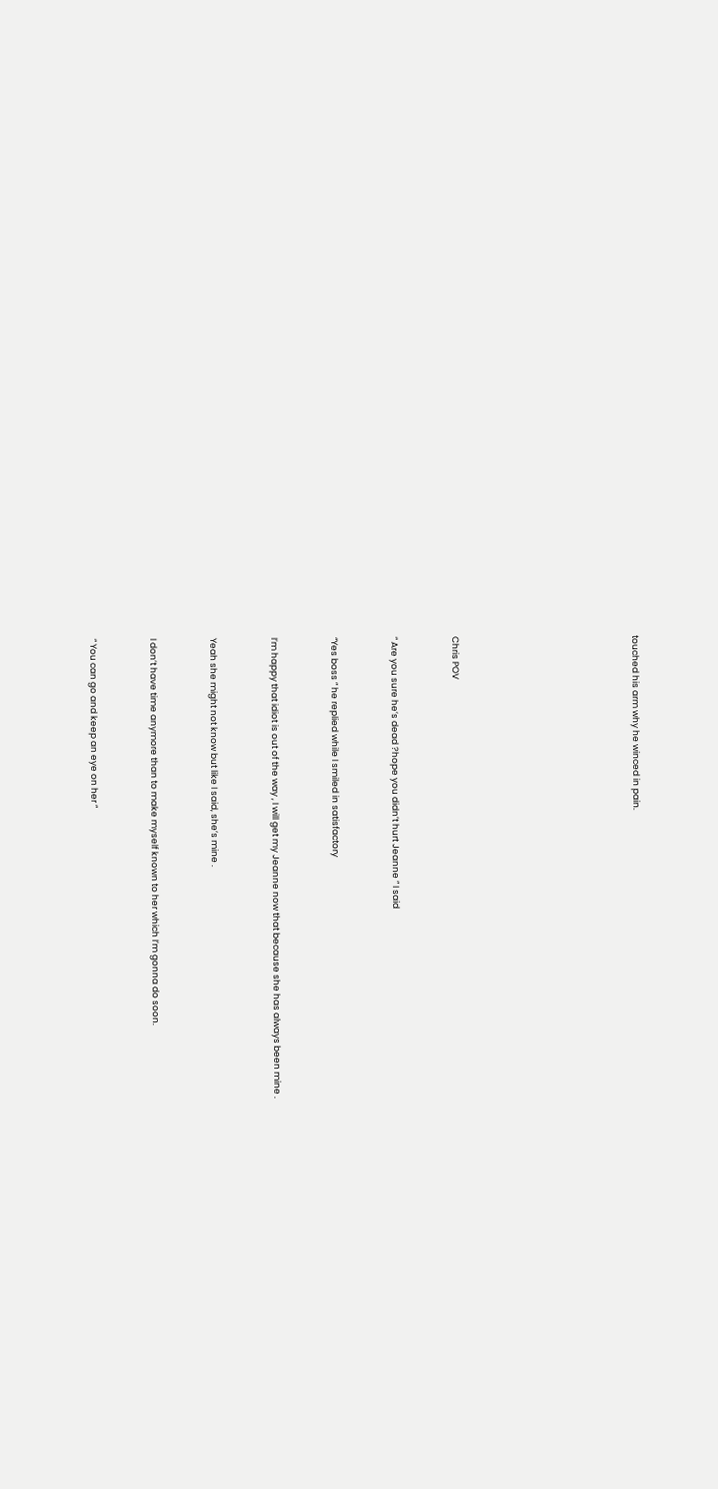touched his arm why he winced in pain.








Chris POV


” Are you sure he’s dead ?hope you didn’t hurt Jeanne ” I said


“Yes boss ” he replied while I smiled in satisfactory


I’m happy that idiot is out of the way , I will get my Jeanne now that because she has always been mine .


Yeah she might not know but like I said, she’s mine .


I don’t have time anymore than to make myself known to her which I’m gonna do soon.


” You can go and keep an eye on her ”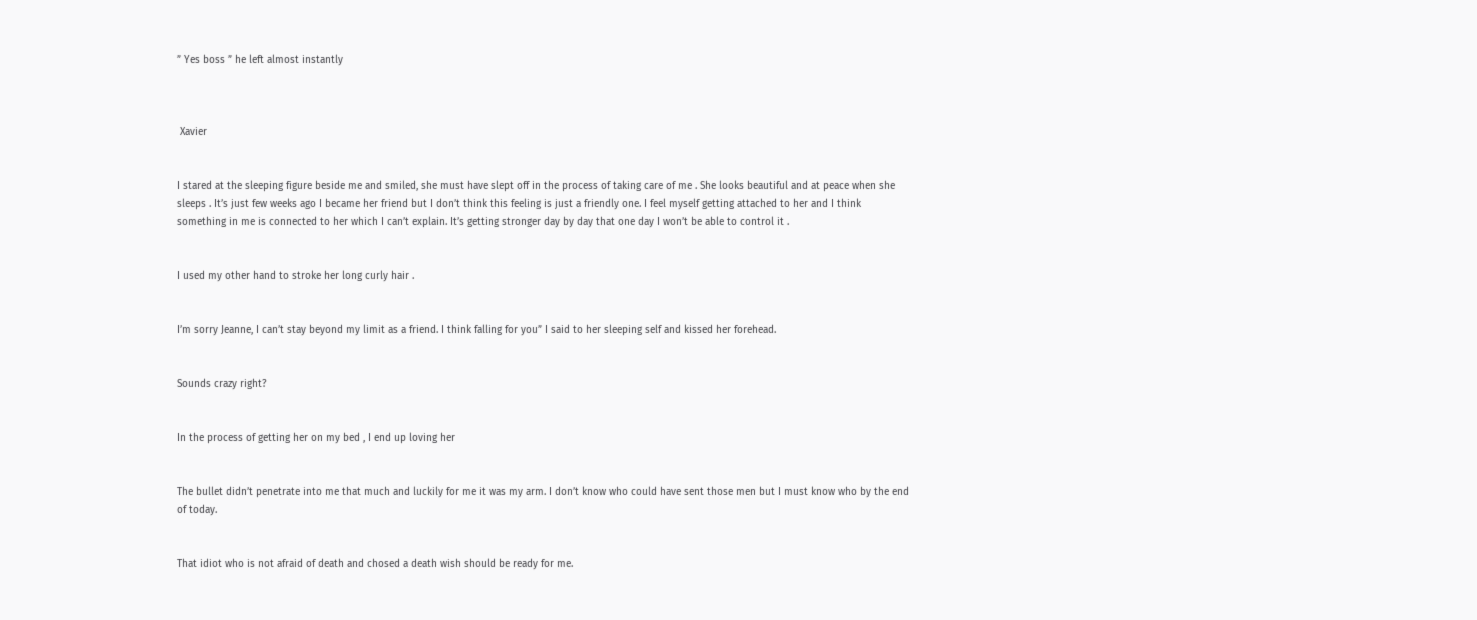” Yes boss ” he left almost instantly



 Xavier


I stared at the sleeping figure beside me and smiled, she must have slept off in the process of taking care of me . She looks beautiful and at peace when she sleeps . It’s just few weeks ago I became her friend but I don’t think this feeling is just a friendly one. I feel myself getting attached to her and I think something in me is connected to her which I can’t explain. It’s getting stronger day by day that one day I won’t be able to control it .


I used my other hand to stroke her long curly hair .


I’m sorry Jeanne, I can’t stay beyond my limit as a friend. I think falling for you” I said to her sleeping self and kissed her forehead.


Sounds crazy right?


In the process of getting her on my bed , I end up loving her


The bullet didn’t penetrate into me that much and luckily for me it was my arm. I don’t know who could have sent those men but I must know who by the end of today.


That idiot who is not afraid of death and chosed a death wish should be ready for me.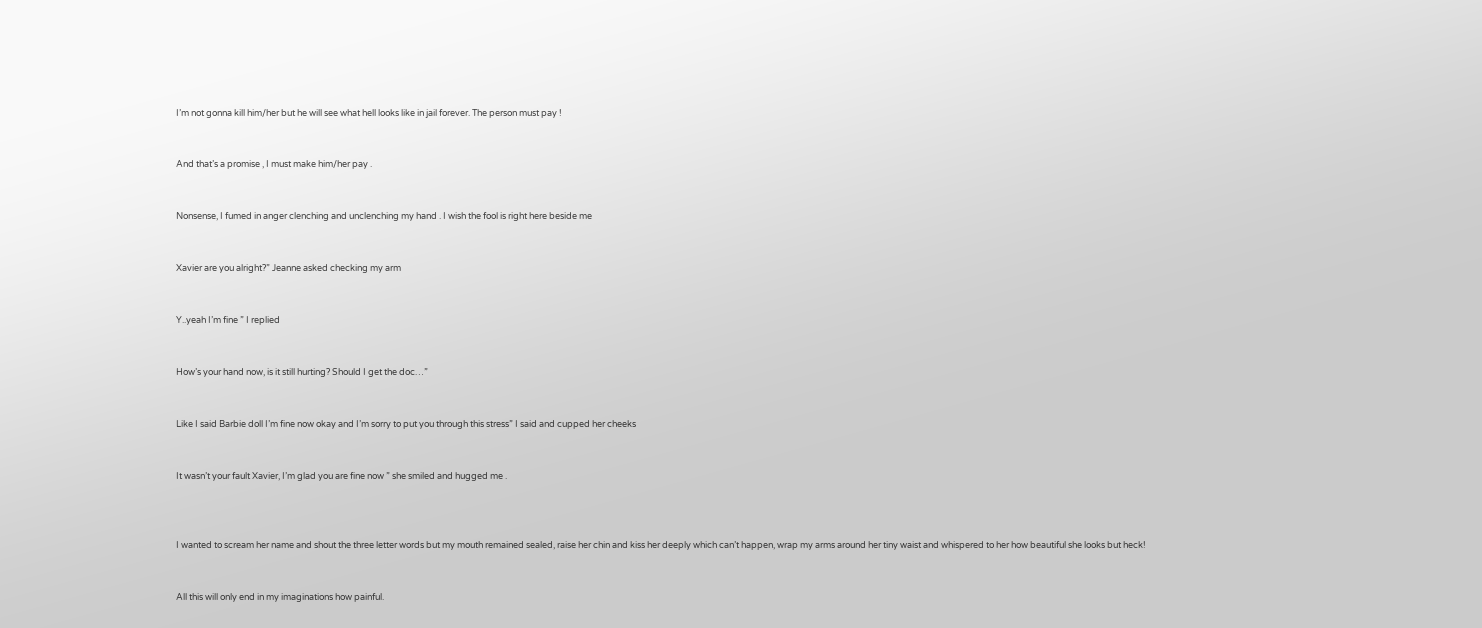I’m not gonna kill him/her but he will see what hell looks like in jail forever. The person must pay !


And that’s a promise , I must make him/her pay .


Nonsense, I fumed in anger clenching and unclenching my hand . I wish the fool is right here beside me


Xavier are you alright?” Jeanne asked checking my arm


Y..yeah I’m fine ” I replied


How’s your hand now, is it still hurting? Should I get the doc…”


Like I said Barbie doll I’m fine now okay and I’m sorry to put you through this stress” I said and cupped her cheeks


It wasn’t your fault Xavier, I’m glad you are fine now ” she smiled and hugged me .



I wanted to scream her name and shout the three letter words but my mouth remained sealed, raise her chin and kiss her deeply which can’t happen, wrap my arms around her tiny waist and whispered to her how beautiful she looks but heck!


All this will only end in my imaginations how painful.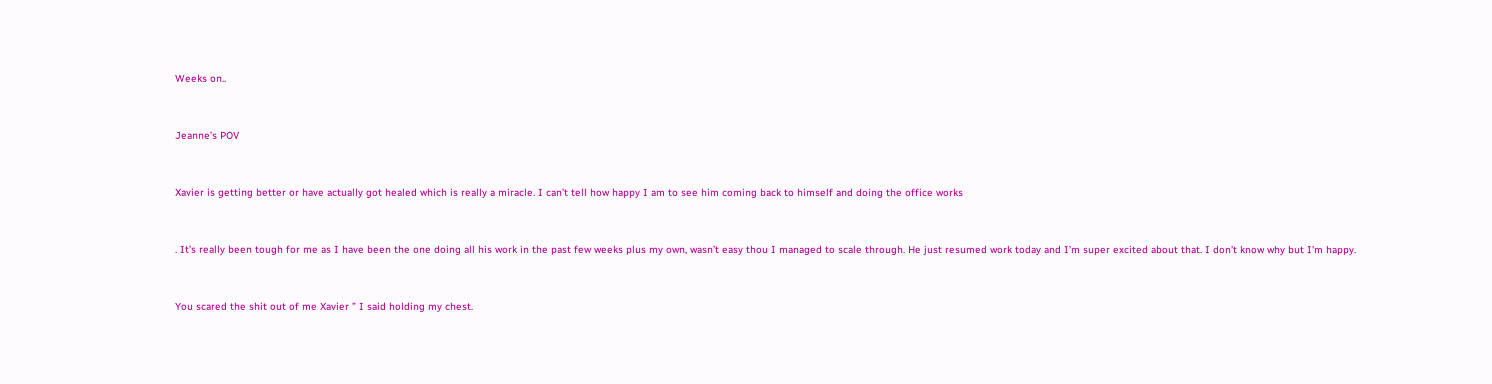Weeks on..


Jeanne’s POV


Xavier is getting better or have actually got healed which is really a miracle. I can’t tell how happy I am to see him coming back to himself and doing the office works


. It’s really been tough for me as I have been the one doing all his work in the past few weeks plus my own, wasn’t easy thou I managed to scale through. He just resumed work today and I’m super excited about that. I don’t know why but I’m happy.


You scared the shit out of me Xavier ” I said holding my chest.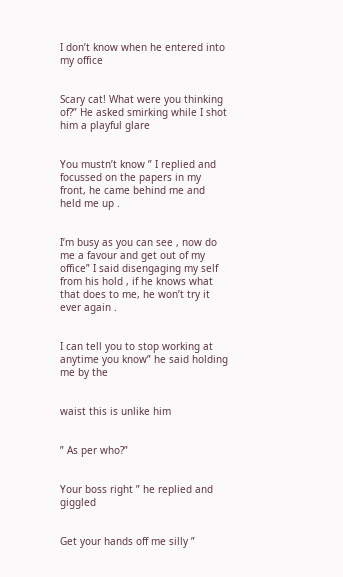I don’t know when he entered into my office


Scary cat! What were you thinking of?” He asked smirking while I shot him a playful glare


You mustn’t know ” I replied and focussed on the papers in my front, he came behind me and held me up .


I’m busy as you can see , now do me a favour and get out of my office” I said disengaging my self from his hold , if he knows what that does to me, he won’t try it ever again .


I can tell you to stop working at anytime you know” he said holding me by the


waist this is unlike him


” As per who?”


Your boss right ” he replied and giggled


Get your hands off me silly ”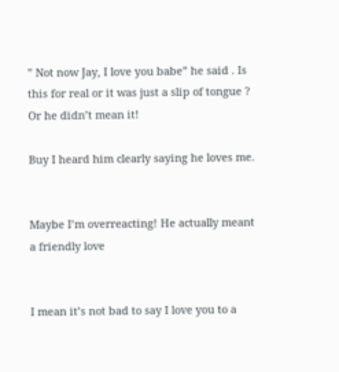” Not now Jay, I love you babe” he said . Is this for real or it was just a slip of tongue ? Or he didn’t mean it!

Buy I heard him clearly saying he loves me.


Maybe I’m overreacting! He actually meant a friendly love


I mean it’s not bad to say I love you to a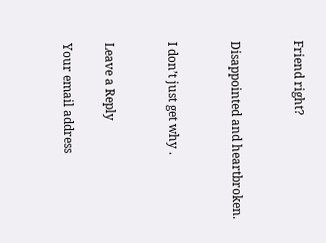Friend right?


Disappointed and heartbroken.


I don’t just get why .


Leave a Reply

Your email address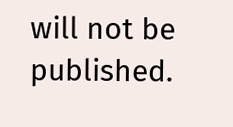will not be published.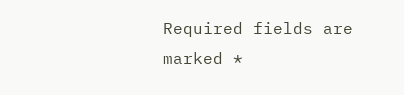Required fields are marked *